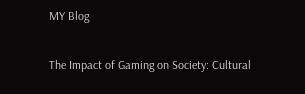MY Blog

The Impact of Gaming on Society: Cultural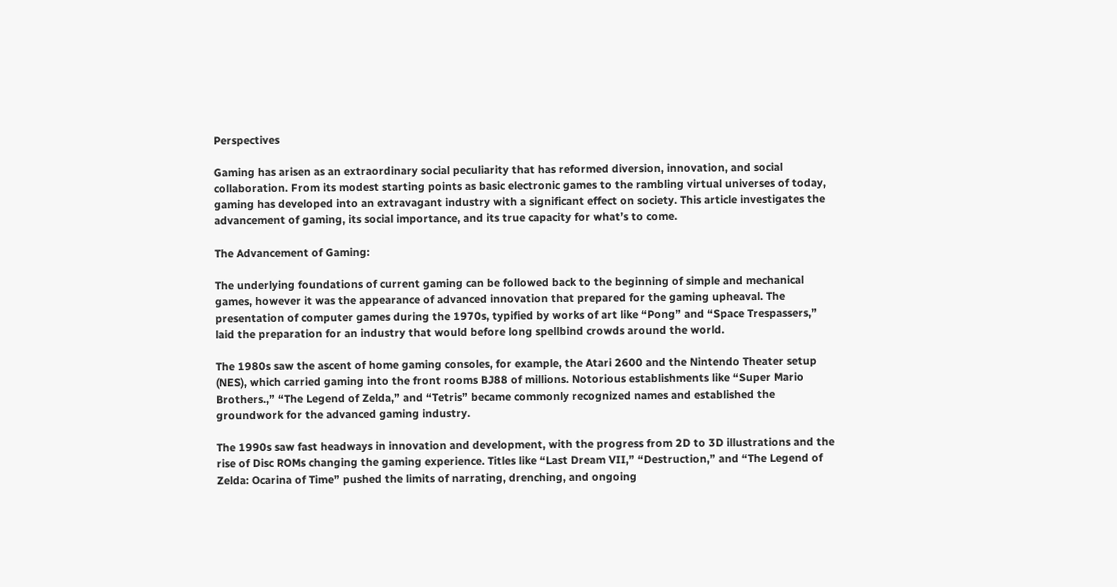Perspectives

Gaming has arisen as an extraordinary social peculiarity that has reformed diversion, innovation, and social collaboration. From its modest starting points as basic electronic games to the rambling virtual universes of today, gaming has developed into an extravagant industry with a significant effect on society. This article investigates the advancement of gaming, its social importance, and its true capacity for what’s to come.

The Advancement of Gaming:

The underlying foundations of current gaming can be followed back to the beginning of simple and mechanical games, however it was the appearance of advanced innovation that prepared for the gaming upheaval. The presentation of computer games during the 1970s, typified by works of art like “Pong” and “Space Trespassers,” laid the preparation for an industry that would before long spellbind crowds around the world.

The 1980s saw the ascent of home gaming consoles, for example, the Atari 2600 and the Nintendo Theater setup (NES), which carried gaming into the front rooms BJ88 of millions. Notorious establishments like “Super Mario Brothers.,” “The Legend of Zelda,” and “Tetris” became commonly recognized names and established the groundwork for the advanced gaming industry.

The 1990s saw fast headways in innovation and development, with the progress from 2D to 3D illustrations and the rise of Disc ROMs changing the gaming experience. Titles like “Last Dream VII,” “Destruction,” and “The Legend of Zelda: Ocarina of Time” pushed the limits of narrating, drenching, and ongoing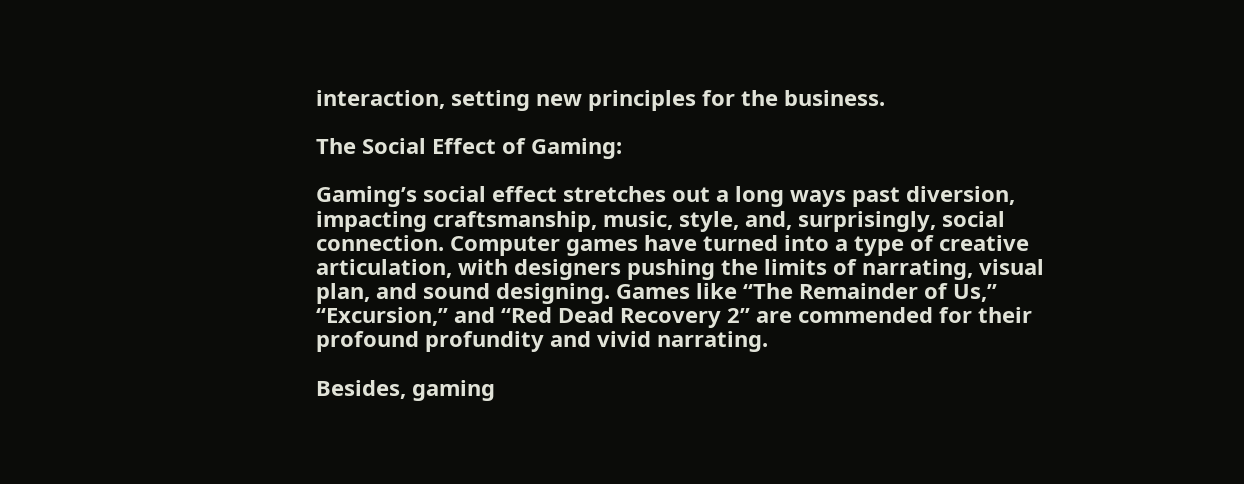interaction, setting new principles for the business.

The Social Effect of Gaming:

Gaming’s social effect stretches out a long ways past diversion, impacting craftsmanship, music, style, and, surprisingly, social connection. Computer games have turned into a type of creative articulation, with designers pushing the limits of narrating, visual plan, and sound designing. Games like “The Remainder of Us,” “Excursion,” and “Red Dead Recovery 2” are commended for their profound profundity and vivid narrating.

Besides, gaming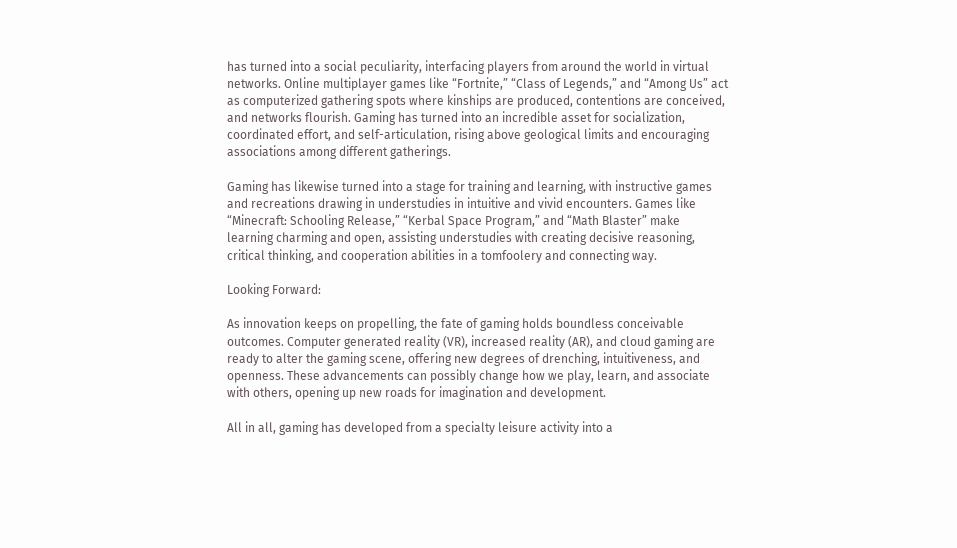has turned into a social peculiarity, interfacing players from around the world in virtual networks. Online multiplayer games like “Fortnite,” “Class of Legends,” and “Among Us” act as computerized gathering spots where kinships are produced, contentions are conceived, and networks flourish. Gaming has turned into an incredible asset for socialization, coordinated effort, and self-articulation, rising above geological limits and encouraging associations among different gatherings.

Gaming has likewise turned into a stage for training and learning, with instructive games and recreations drawing in understudies in intuitive and vivid encounters. Games like “Minecraft: Schooling Release,” “Kerbal Space Program,” and “Math Blaster” make learning charming and open, assisting understudies with creating decisive reasoning, critical thinking, and cooperation abilities in a tomfoolery and connecting way.

Looking Forward:

As innovation keeps on propelling, the fate of gaming holds boundless conceivable outcomes. Computer generated reality (VR), increased reality (AR), and cloud gaming are ready to alter the gaming scene, offering new degrees of drenching, intuitiveness, and openness. These advancements can possibly change how we play, learn, and associate with others, opening up new roads for imagination and development.

All in all, gaming has developed from a specialty leisure activity into a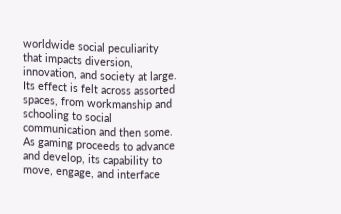worldwide social peculiarity that impacts diversion, innovation, and society at large. Its effect is felt across assorted spaces, from workmanship and schooling to social communication and then some. As gaming proceeds to advance and develop, its capability to move, engage, and interface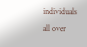individuals all over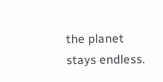the planet stays endless.